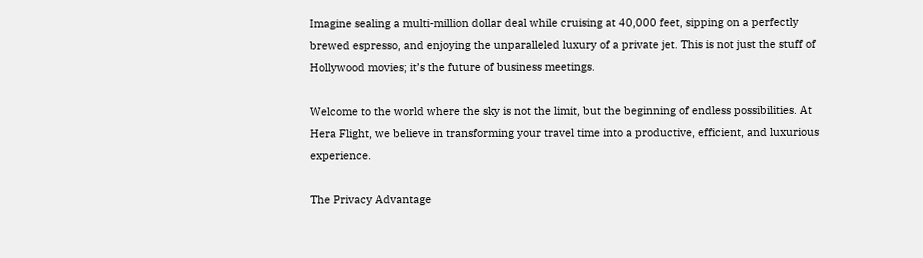Imagine sealing a multi-million dollar deal while cruising at 40,000 feet, sipping on a perfectly brewed espresso, and enjoying the unparalleled luxury of a private jet. This is not just the stuff of Hollywood movies; it’s the future of business meetings.

Welcome to the world where the sky is not the limit, but the beginning of endless possibilities. At Hera Flight, we believe in transforming your travel time into a productive, efficient, and luxurious experience.

The Privacy Advantage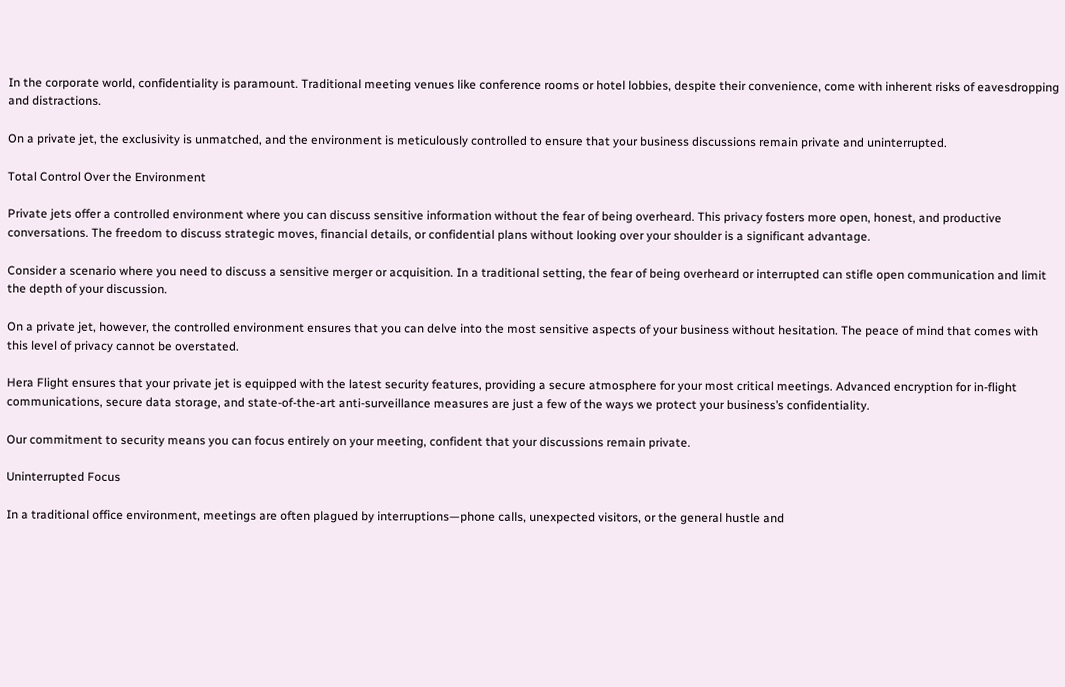In the corporate world, confidentiality is paramount. Traditional meeting venues like conference rooms or hotel lobbies, despite their convenience, come with inherent risks of eavesdropping and distractions.

On a private jet, the exclusivity is unmatched, and the environment is meticulously controlled to ensure that your business discussions remain private and uninterrupted.

Total Control Over the Environment

Private jets offer a controlled environment where you can discuss sensitive information without the fear of being overheard. This privacy fosters more open, honest, and productive conversations. The freedom to discuss strategic moves, financial details, or confidential plans without looking over your shoulder is a significant advantage.

Consider a scenario where you need to discuss a sensitive merger or acquisition. In a traditional setting, the fear of being overheard or interrupted can stifle open communication and limit the depth of your discussion.

On a private jet, however, the controlled environment ensures that you can delve into the most sensitive aspects of your business without hesitation. The peace of mind that comes with this level of privacy cannot be overstated.

Hera Flight ensures that your private jet is equipped with the latest security features, providing a secure atmosphere for your most critical meetings. Advanced encryption for in-flight communications, secure data storage, and state-of-the-art anti-surveillance measures are just a few of the ways we protect your business’s confidentiality.

Our commitment to security means you can focus entirely on your meeting, confident that your discussions remain private.

Uninterrupted Focus

In a traditional office environment, meetings are often plagued by interruptions—phone calls, unexpected visitors, or the general hustle and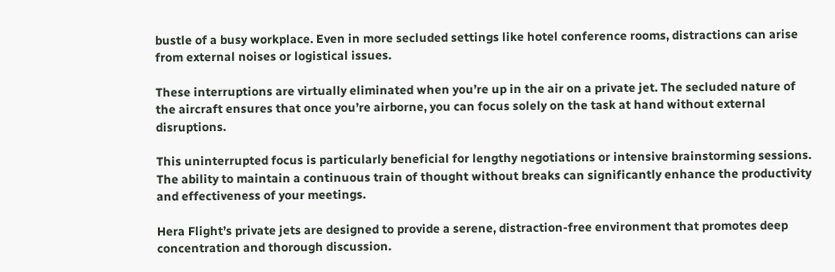bustle of a busy workplace. Even in more secluded settings like hotel conference rooms, distractions can arise from external noises or logistical issues.

These interruptions are virtually eliminated when you’re up in the air on a private jet. The secluded nature of the aircraft ensures that once you’re airborne, you can focus solely on the task at hand without external disruptions.

This uninterrupted focus is particularly beneficial for lengthy negotiations or intensive brainstorming sessions. The ability to maintain a continuous train of thought without breaks can significantly enhance the productivity and effectiveness of your meetings.

Hera Flight’s private jets are designed to provide a serene, distraction-free environment that promotes deep concentration and thorough discussion.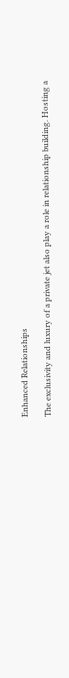Enhanced Relationships

The exclusivity and luxury of a private jet also play a role in relationship building. Hosting a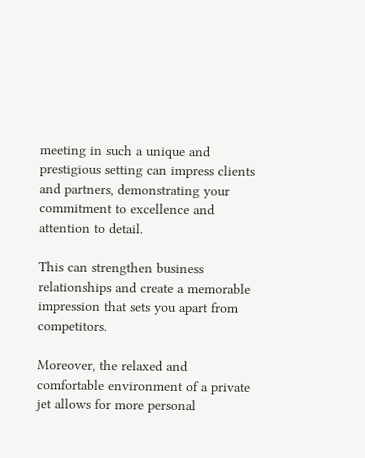meeting in such a unique and prestigious setting can impress clients and partners, demonstrating your commitment to excellence and attention to detail.

This can strengthen business relationships and create a memorable impression that sets you apart from competitors.

Moreover, the relaxed and comfortable environment of a private jet allows for more personal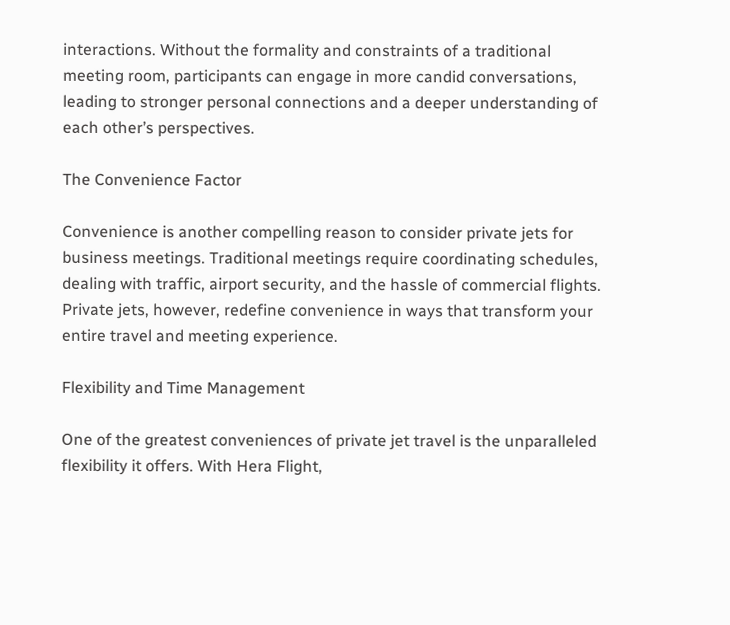interactions. Without the formality and constraints of a traditional meeting room, participants can engage in more candid conversations, leading to stronger personal connections and a deeper understanding of each other’s perspectives.

The Convenience Factor

Convenience is another compelling reason to consider private jets for business meetings. Traditional meetings require coordinating schedules, dealing with traffic, airport security, and the hassle of commercial flights. Private jets, however, redefine convenience in ways that transform your entire travel and meeting experience.

Flexibility and Time Management

One of the greatest conveniences of private jet travel is the unparalleled flexibility it offers. With Hera Flight,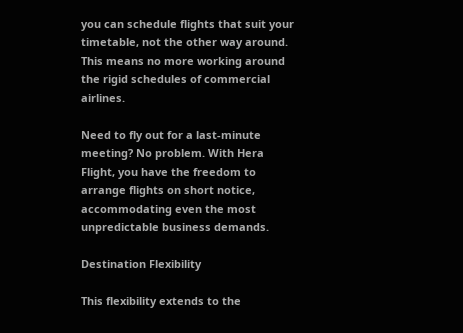you can schedule flights that suit your timetable, not the other way around. This means no more working around the rigid schedules of commercial airlines.

Need to fly out for a last-minute meeting? No problem. With Hera Flight, you have the freedom to arrange flights on short notice, accommodating even the most unpredictable business demands.

Destination Flexibility

This flexibility extends to the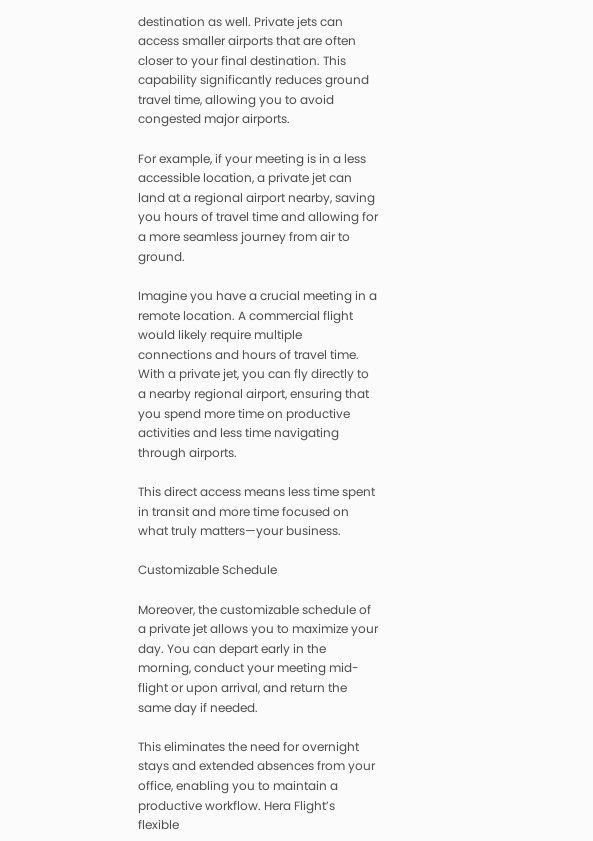destination as well. Private jets can access smaller airports that are often closer to your final destination. This capability significantly reduces ground travel time, allowing you to avoid congested major airports.

For example, if your meeting is in a less accessible location, a private jet can land at a regional airport nearby, saving you hours of travel time and allowing for a more seamless journey from air to ground.

Imagine you have a crucial meeting in a remote location. A commercial flight would likely require multiple connections and hours of travel time. With a private jet, you can fly directly to a nearby regional airport, ensuring that you spend more time on productive activities and less time navigating through airports.

This direct access means less time spent in transit and more time focused on what truly matters—your business.

Customizable Schedule

Moreover, the customizable schedule of a private jet allows you to maximize your day. You can depart early in the morning, conduct your meeting mid-flight or upon arrival, and return the same day if needed.

This eliminates the need for overnight stays and extended absences from your office, enabling you to maintain a productive workflow. Hera Flight’s flexible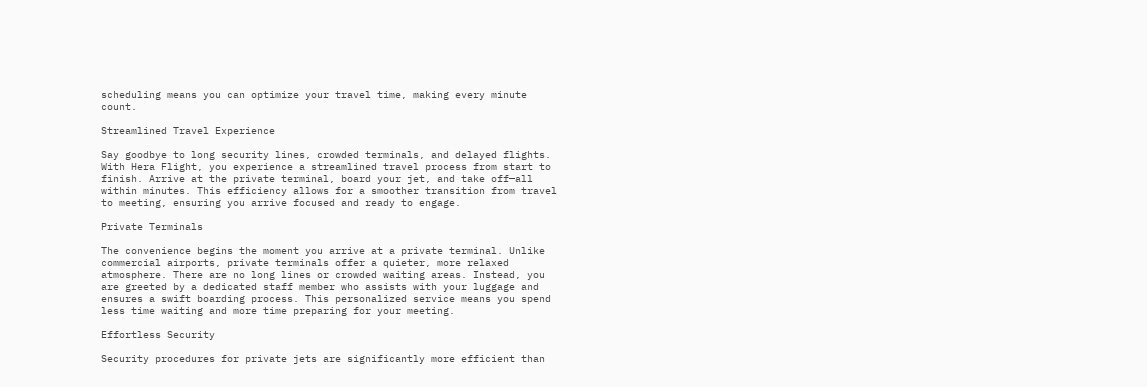scheduling means you can optimize your travel time, making every minute count.

Streamlined Travel Experience

Say goodbye to long security lines, crowded terminals, and delayed flights. With Hera Flight, you experience a streamlined travel process from start to finish. Arrive at the private terminal, board your jet, and take off—all within minutes. This efficiency allows for a smoother transition from travel to meeting, ensuring you arrive focused and ready to engage.

Private Terminals

The convenience begins the moment you arrive at a private terminal. Unlike commercial airports, private terminals offer a quieter, more relaxed atmosphere. There are no long lines or crowded waiting areas. Instead, you are greeted by a dedicated staff member who assists with your luggage and ensures a swift boarding process. This personalized service means you spend less time waiting and more time preparing for your meeting.

Effortless Security

Security procedures for private jets are significantly more efficient than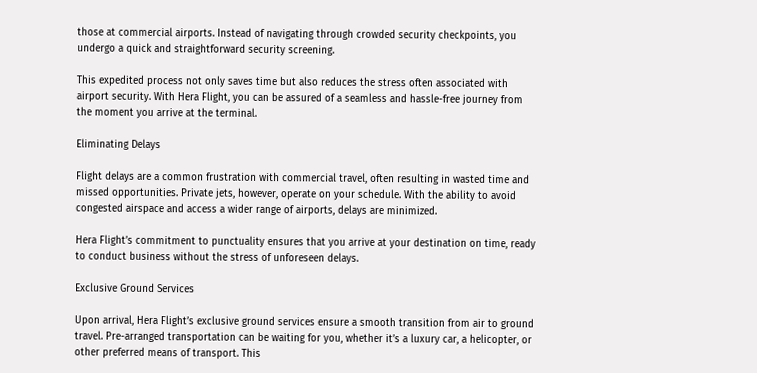those at commercial airports. Instead of navigating through crowded security checkpoints, you undergo a quick and straightforward security screening.

This expedited process not only saves time but also reduces the stress often associated with airport security. With Hera Flight, you can be assured of a seamless and hassle-free journey from the moment you arrive at the terminal.

Eliminating Delays

Flight delays are a common frustration with commercial travel, often resulting in wasted time and missed opportunities. Private jets, however, operate on your schedule. With the ability to avoid congested airspace and access a wider range of airports, delays are minimized.

Hera Flight’s commitment to punctuality ensures that you arrive at your destination on time, ready to conduct business without the stress of unforeseen delays.

Exclusive Ground Services

Upon arrival, Hera Flight’s exclusive ground services ensure a smooth transition from air to ground travel. Pre-arranged transportation can be waiting for you, whether it’s a luxury car, a helicopter, or other preferred means of transport. This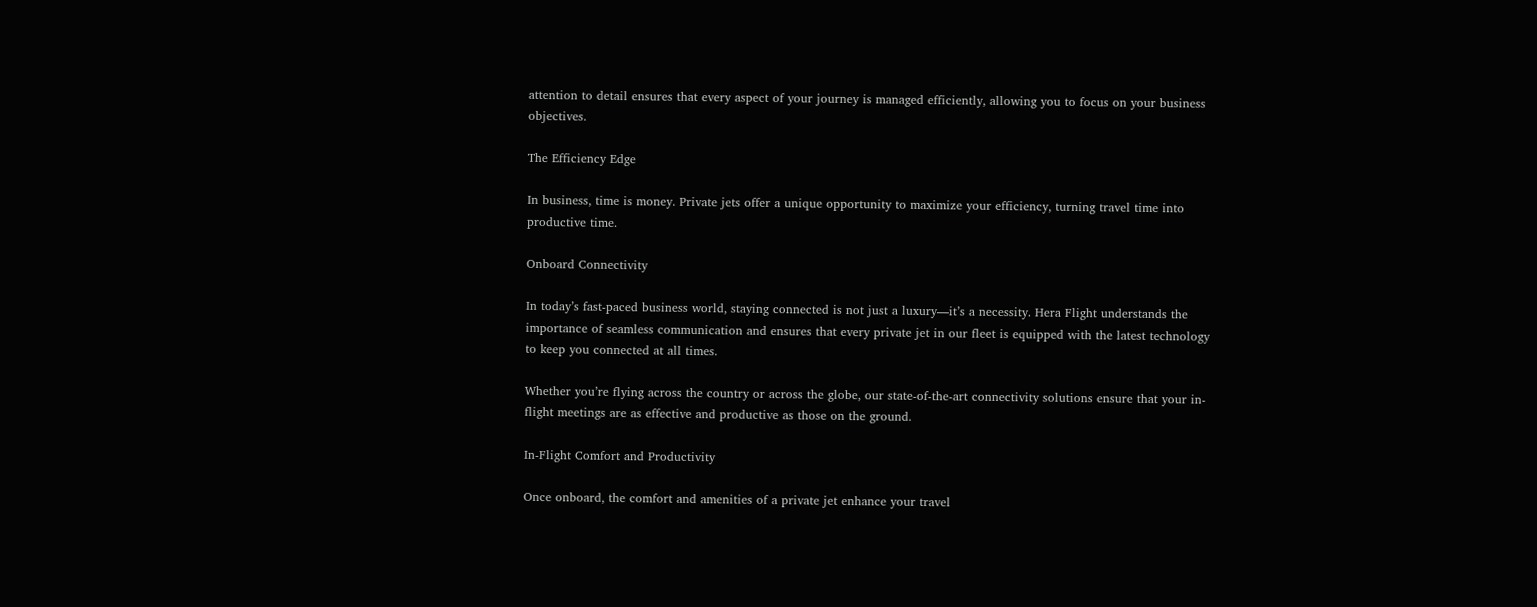attention to detail ensures that every aspect of your journey is managed efficiently, allowing you to focus on your business objectives.

The Efficiency Edge

In business, time is money. Private jets offer a unique opportunity to maximize your efficiency, turning travel time into productive time.

Onboard Connectivity

In today’s fast-paced business world, staying connected is not just a luxury—it’s a necessity. Hera Flight understands the importance of seamless communication and ensures that every private jet in our fleet is equipped with the latest technology to keep you connected at all times.

Whether you’re flying across the country or across the globe, our state-of-the-art connectivity solutions ensure that your in-flight meetings are as effective and productive as those on the ground.

In-Flight Comfort and Productivity

Once onboard, the comfort and amenities of a private jet enhance your travel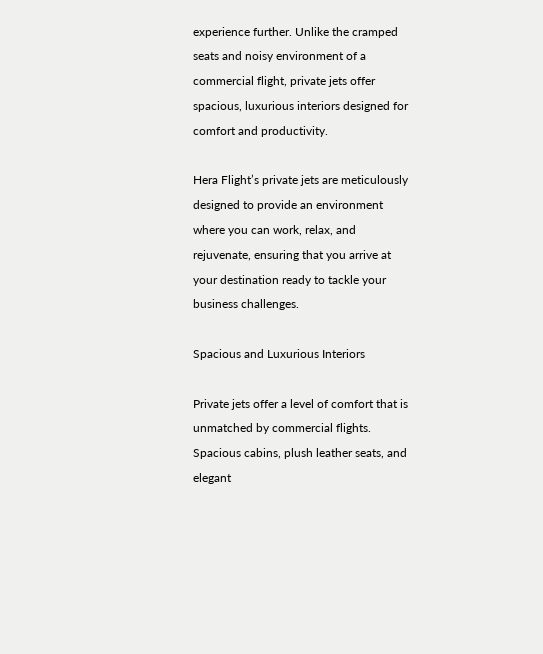experience further. Unlike the cramped seats and noisy environment of a commercial flight, private jets offer spacious, luxurious interiors designed for comfort and productivity.

Hera Flight’s private jets are meticulously designed to provide an environment where you can work, relax, and rejuvenate, ensuring that you arrive at your destination ready to tackle your business challenges.

Spacious and Luxurious Interiors

Private jets offer a level of comfort that is unmatched by commercial flights. Spacious cabins, plush leather seats, and elegant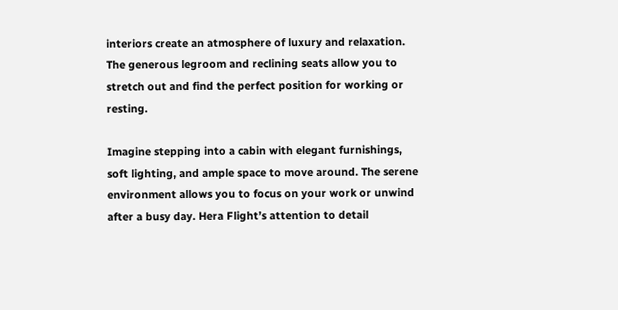interiors create an atmosphere of luxury and relaxation. The generous legroom and reclining seats allow you to stretch out and find the perfect position for working or resting.

Imagine stepping into a cabin with elegant furnishings, soft lighting, and ample space to move around. The serene environment allows you to focus on your work or unwind after a busy day. Hera Flight’s attention to detail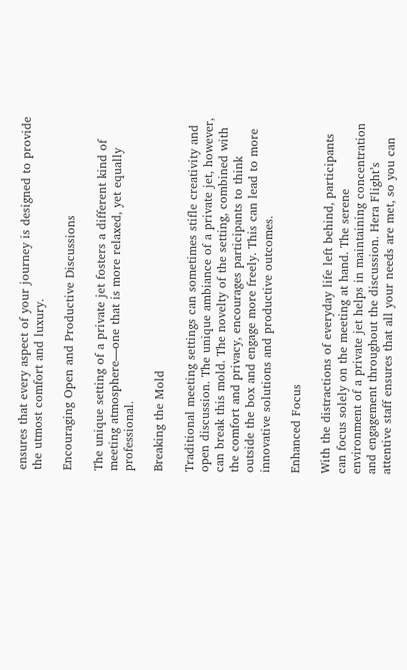ensures that every aspect of your journey is designed to provide the utmost comfort and luxury.

Encouraging Open and Productive Discussions

The unique setting of a private jet fosters a different kind of meeting atmosphere—one that is more relaxed, yet equally professional.

Breaking the Mold

Traditional meeting settings can sometimes stifle creativity and open discussion. The unique ambiance of a private jet, however, can break this mold. The novelty of the setting, combined with the comfort and privacy, encourages participants to think outside the box and engage more freely. This can lead to more innovative solutions and productive outcomes.

Enhanced Focus

With the distractions of everyday life left behind, participants can focus solely on the meeting at hand. The serene environment of a private jet helps in maintaining concentration and engagement throughout the discussion. Hera Flight’s attentive staff ensures that all your needs are met, so you can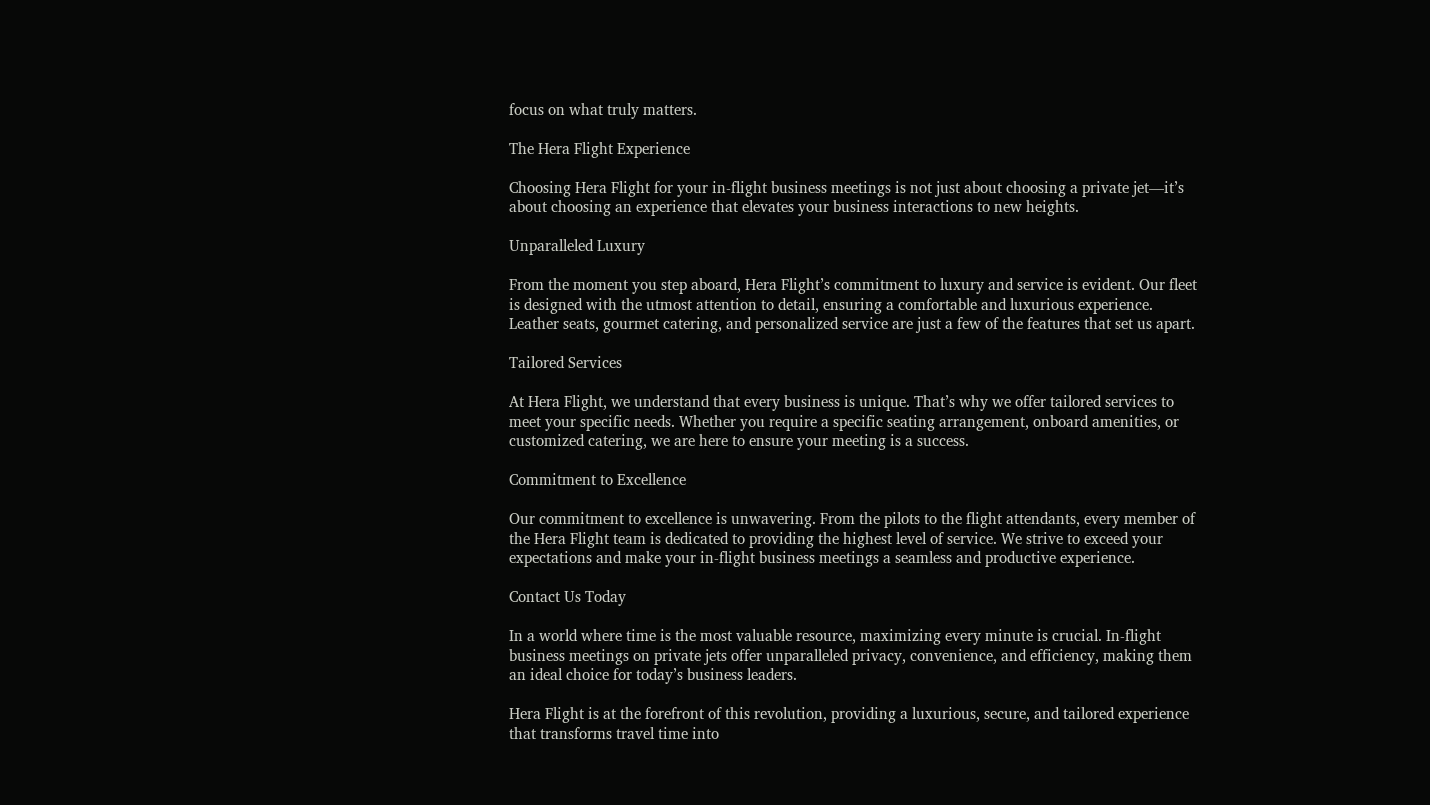focus on what truly matters.

The Hera Flight Experience

Choosing Hera Flight for your in-flight business meetings is not just about choosing a private jet—it’s about choosing an experience that elevates your business interactions to new heights.

Unparalleled Luxury

From the moment you step aboard, Hera Flight’s commitment to luxury and service is evident. Our fleet is designed with the utmost attention to detail, ensuring a comfortable and luxurious experience. Leather seats, gourmet catering, and personalized service are just a few of the features that set us apart.

Tailored Services

At Hera Flight, we understand that every business is unique. That’s why we offer tailored services to meet your specific needs. Whether you require a specific seating arrangement, onboard amenities, or customized catering, we are here to ensure your meeting is a success.

Commitment to Excellence

Our commitment to excellence is unwavering. From the pilots to the flight attendants, every member of the Hera Flight team is dedicated to providing the highest level of service. We strive to exceed your expectations and make your in-flight business meetings a seamless and productive experience.

Contact Us Today

In a world where time is the most valuable resource, maximizing every minute is crucial. In-flight business meetings on private jets offer unparalleled privacy, convenience, and efficiency, making them an ideal choice for today’s business leaders.

Hera Flight is at the forefront of this revolution, providing a luxurious, secure, and tailored experience that transforms travel time into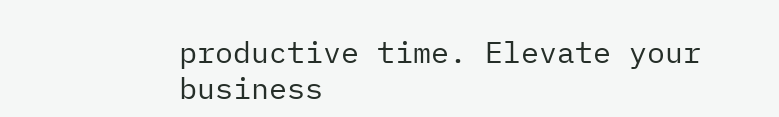productive time. Elevate your business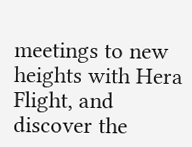meetings to new heights with Hera Flight, and discover the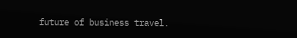future of business travel.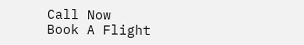Call Now
Book A Flight